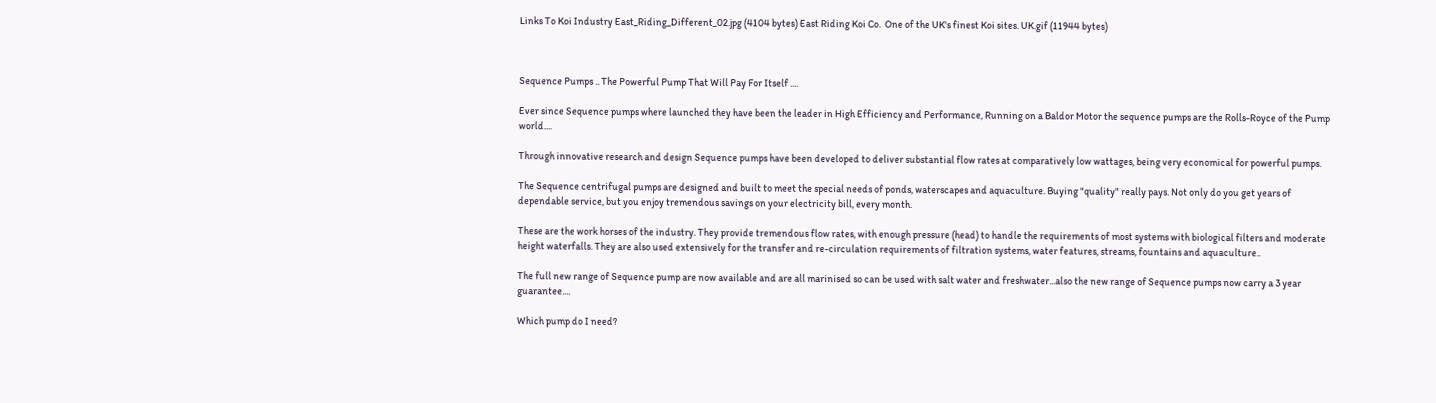Links To Koi Industry East_Riding_Different_02.jpg (4104 bytes) East Riding Koi Co.  One of the UK's finest Koi sites. UK.gif (11944 bytes)



Sequence Pumps .. The Powerful Pump That Will Pay For Itself ....

Ever since Sequence pumps where launched they have been the leader in High Efficiency and Performance, Running on a Baldor Motor the sequence pumps are the Rolls-Royce of the Pump world....

Through innovative research and design Sequence pumps have been developed to deliver substantial flow rates at comparatively low wattages, being very economical for powerful pumps.

The Sequence centrifugal pumps are designed and built to meet the special needs of ponds, waterscapes and aquaculture. Buying "quality" really pays. Not only do you get years of dependable service, but you enjoy tremendous savings on your electricity bill, every month.

These are the work horses of the industry. They provide tremendous flow rates, with enough pressure (head) to handle the requirements of most systems with biological filters and moderate height waterfalls. They are also used extensively for the transfer and re-circulation requirements of filtration systems, water features, streams, fountains and aquaculture..

The full new range of Sequence pump are now available and are all marinised so can be used with salt water and freshwater...also the new range of Sequence pumps now carry a 3 year guarantee....

Which pump do I need?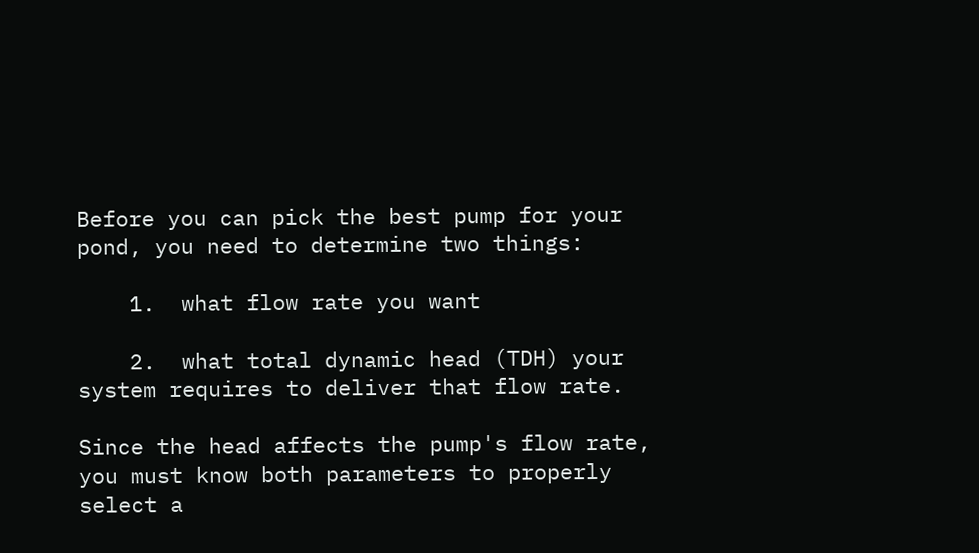Before you can pick the best pump for your pond, you need to determine two things:

    1.  what flow rate you want

    2.  what total dynamic head (TDH) your system requires to deliver that flow rate.

Since the head affects the pump's flow rate, you must know both parameters to properly select a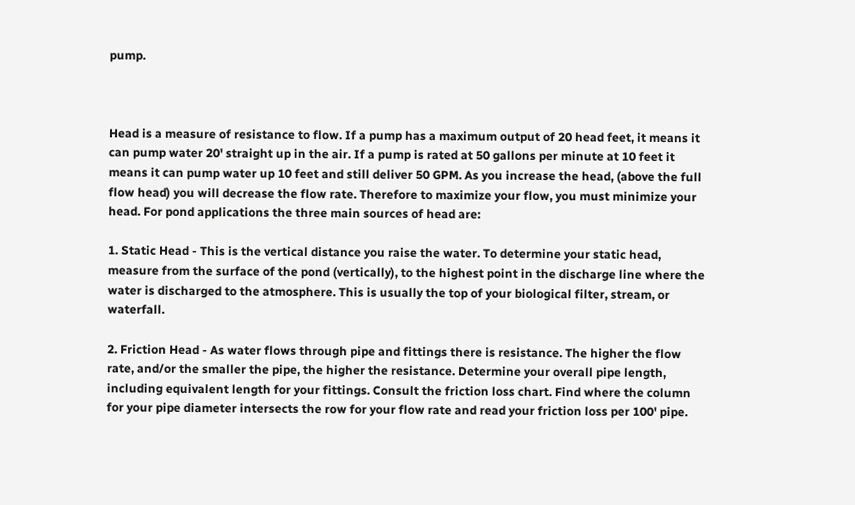pump.



Head is a measure of resistance to flow. If a pump has a maximum output of 20 head feet, it means it can pump water 20' straight up in the air. If a pump is rated at 50 gallons per minute at 10 feet it means it can pump water up 10 feet and still deliver 50 GPM. As you increase the head, (above the full flow head) you will decrease the flow rate. Therefore to maximize your flow, you must minimize your head. For pond applications the three main sources of head are:

1. Static Head - This is the vertical distance you raise the water. To determine your static head, measure from the surface of the pond (vertically), to the highest point in the discharge line where the water is discharged to the atmosphere. This is usually the top of your biological filter, stream, or waterfall.

2. Friction Head - As water flows through pipe and fittings there is resistance. The higher the flow rate, and/or the smaller the pipe, the higher the resistance. Determine your overall pipe length, including equivalent length for your fittings. Consult the friction loss chart. Find where the column for your pipe diameter intersects the row for your flow rate and read your friction loss per 100' pipe.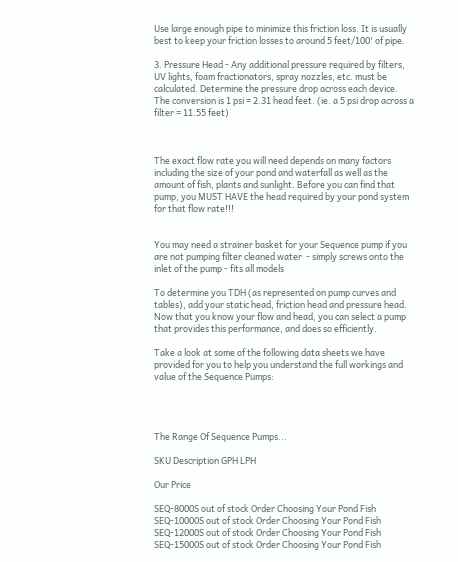Use large enough pipe to minimize this friction loss. It is usually best to keep your friction losses to around 5 feet/100' of pipe.

3. Pressure Head - Any additional pressure required by filters, UV lights, foam fractionators, spray nozzles, etc. must be calculated. Determine the pressure drop across each device. The conversion is 1 psi = 2.31 head feet. (ie. a 5 psi drop across a filter = 11.55 feet)



The exact flow rate you will need depends on many factors including the size of your pond and waterfall as well as the amount of fish, plants and sunlight. Before you can find that pump, you MUST HAVE the head required by your pond system for that flow rate!!!


You may need a strainer basket for your Sequence pump if you are not pumping filter cleaned water  - simply screws onto the inlet of the pump - fits all models

To determine you TDH (as represented on pump curves and tables), add your static head, friction head and pressure head. Now that you know your flow and head, you can select a pump that provides this performance, and does so efficiently.

Take a look at some of the following data sheets we have provided for you to help you understand the full workings and value of the Sequence Pumps:




The Range Of Sequence Pumps...

SKU Description GPH LPH

Our Price

SEQ-8000S out of stock Order Choosing Your Pond Fish
SEQ-10000S out of stock Order Choosing Your Pond Fish
SEQ-12000S out of stock Order Choosing Your Pond Fish
SEQ-15000S out of stock Order Choosing Your Pond Fish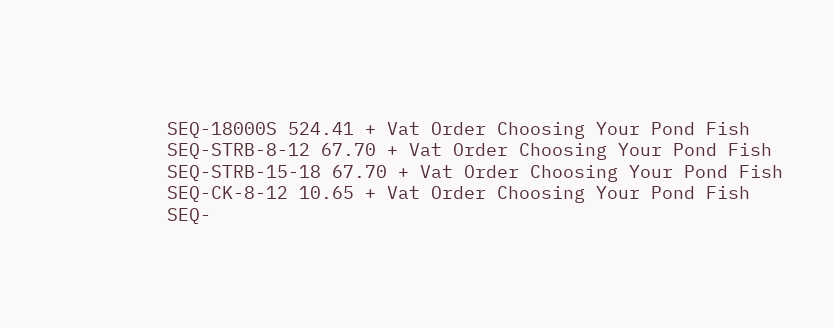SEQ-18000S 524.41 + Vat Order Choosing Your Pond Fish
SEQ-STRB-8-12 67.70 + Vat Order Choosing Your Pond Fish
SEQ-STRB-15-18 67.70 + Vat Order Choosing Your Pond Fish
SEQ-CK-8-12 10.65 + Vat Order Choosing Your Pond Fish
SEQ-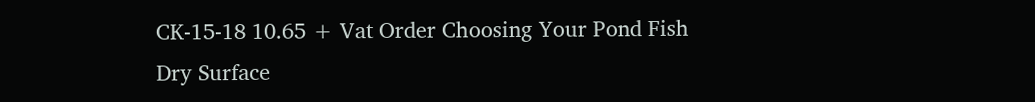CK-15-18 10.65 + Vat Order Choosing Your Pond Fish
Dry Surface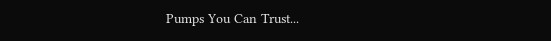Pumps You Can Trust...